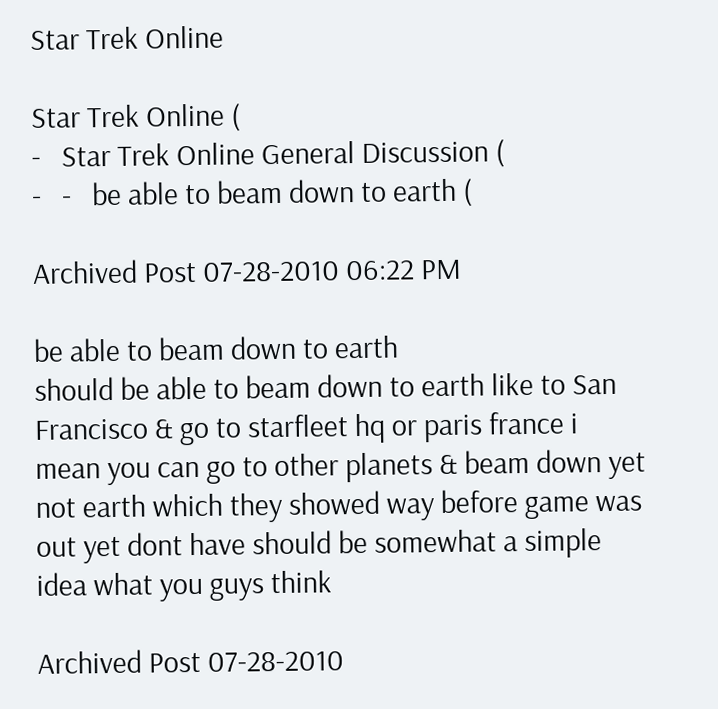Star Trek Online

Star Trek Online (
-   Star Trek Online General Discussion (
-   -   be able to beam down to earth (

Archived Post 07-28-2010 06:22 PM

be able to beam down to earth
should be able to beam down to earth like to San Francisco & go to starfleet hq or paris france i mean you can go to other planets & beam down yet not earth which they showed way before game was out yet dont have should be somewhat a simple idea what you guys think

Archived Post 07-28-2010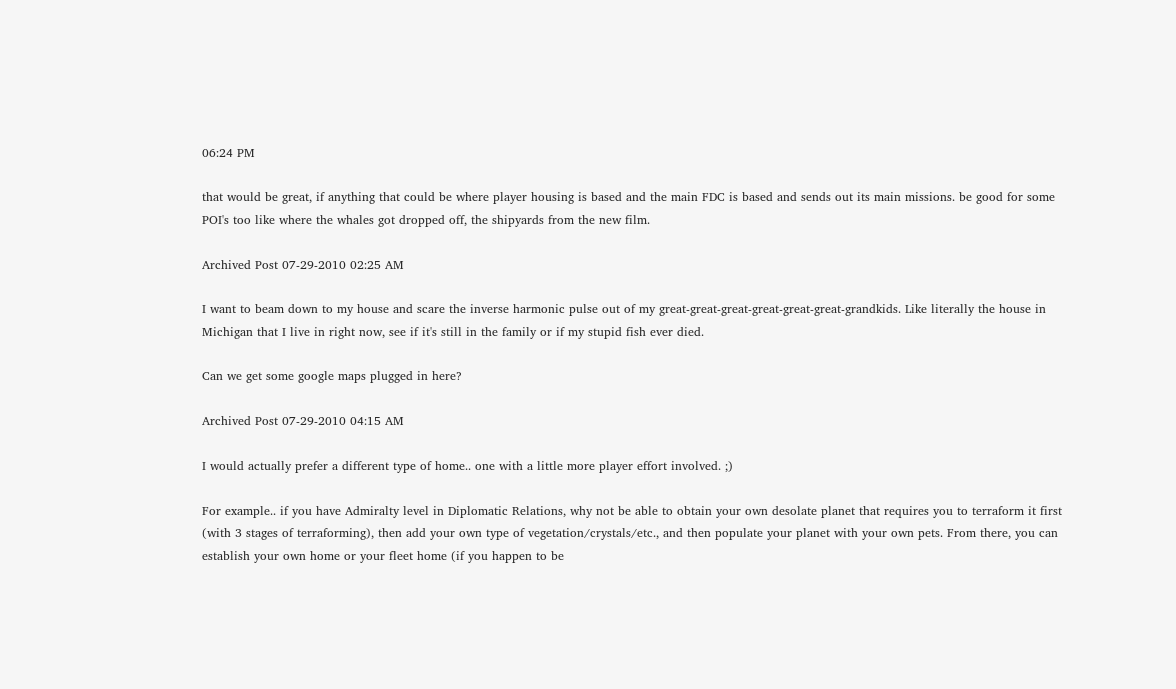06:24 PM

that would be great, if anything that could be where player housing is based and the main FDC is based and sends out its main missions. be good for some POI's too like where the whales got dropped off, the shipyards from the new film.

Archived Post 07-29-2010 02:25 AM

I want to beam down to my house and scare the inverse harmonic pulse out of my great-great-great-great-great-great-grandkids. Like literally the house in Michigan that I live in right now, see if it's still in the family or if my stupid fish ever died.

Can we get some google maps plugged in here?

Archived Post 07-29-2010 04:15 AM

I would actually prefer a different type of home.. one with a little more player effort involved. ;)

For example.. if you have Admiralty level in Diplomatic Relations, why not be able to obtain your own desolate planet that requires you to terraform it first (with 3 stages of terraforming), then add your own type of vegetation/crystals/etc., and then populate your planet with your own pets. From there, you can establish your own home or your fleet home (if you happen to be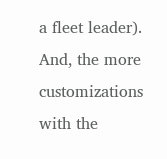a fleet leader). And, the more customizations with the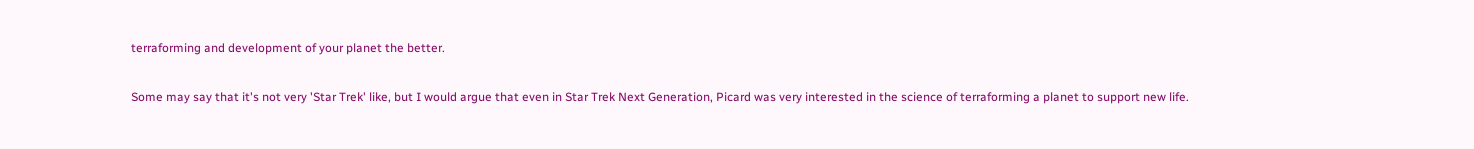terraforming and development of your planet the better.

Some may say that it's not very 'Star Trek' like, but I would argue that even in Star Trek Next Generation, Picard was very interested in the science of terraforming a planet to support new life.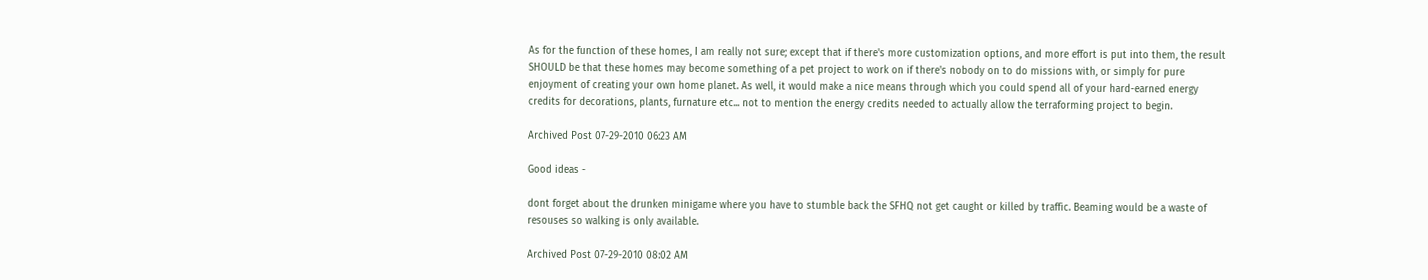As for the function of these homes, I am really not sure; except that if there's more customization options, and more effort is put into them, the result SHOULD be that these homes may become something of a pet project to work on if there's nobody on to do missions with, or simply for pure enjoyment of creating your own home planet. As well, it would make a nice means through which you could spend all of your hard-earned energy credits for decorations, plants, furnature etc... not to mention the energy credits needed to actually allow the terraforming project to begin.

Archived Post 07-29-2010 06:23 AM

Good ideas -

dont forget about the drunken minigame where you have to stumble back the SFHQ not get caught or killed by traffic. Beaming would be a waste of resouses so walking is only available.

Archived Post 07-29-2010 08:02 AM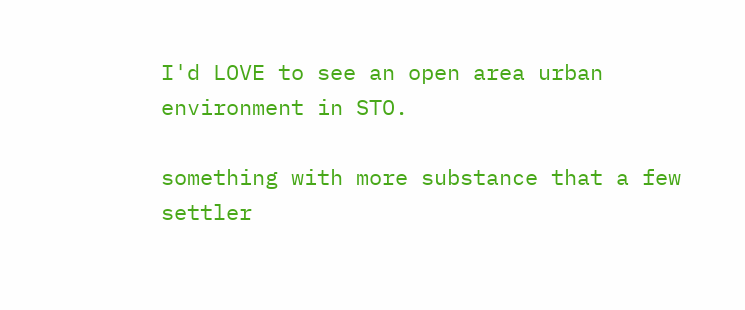I'd LOVE to see an open area urban environment in STO.

something with more substance that a few settler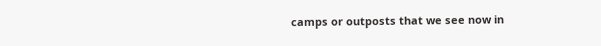camps or outposts that we see now in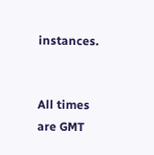instances.


All times are GMT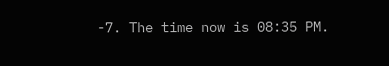-7. The time now is 08:35 PM.